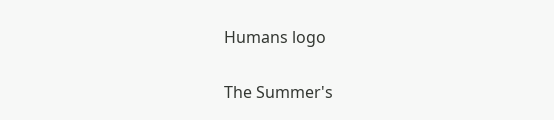Humans logo

The Summer's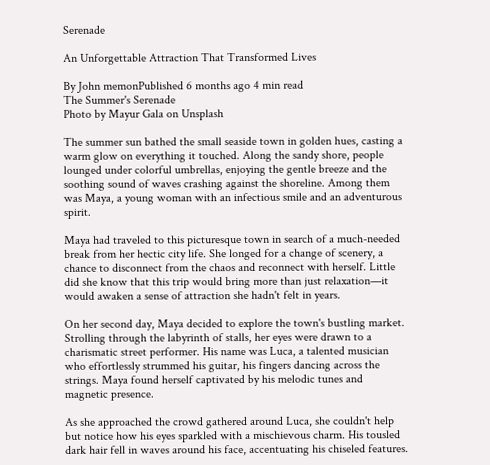Serenade

An Unforgettable Attraction That Transformed Lives

By John memonPublished 6 months ago 4 min read
The Summer's Serenade
Photo by Mayur Gala on Unsplash

The summer sun bathed the small seaside town in golden hues, casting a warm glow on everything it touched. Along the sandy shore, people lounged under colorful umbrellas, enjoying the gentle breeze and the soothing sound of waves crashing against the shoreline. Among them was Maya, a young woman with an infectious smile and an adventurous spirit.

Maya had traveled to this picturesque town in search of a much-needed break from her hectic city life. She longed for a change of scenery, a chance to disconnect from the chaos and reconnect with herself. Little did she know that this trip would bring more than just relaxation—it would awaken a sense of attraction she hadn't felt in years.

On her second day, Maya decided to explore the town's bustling market. Strolling through the labyrinth of stalls, her eyes were drawn to a charismatic street performer. His name was Luca, a talented musician who effortlessly strummed his guitar, his fingers dancing across the strings. Maya found herself captivated by his melodic tunes and magnetic presence.

As she approached the crowd gathered around Luca, she couldn't help but notice how his eyes sparkled with a mischievous charm. His tousled dark hair fell in waves around his face, accentuating his chiseled features.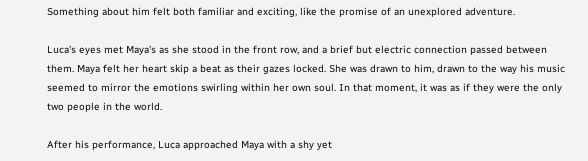Something about him felt both familiar and exciting, like the promise of an unexplored adventure.

Luca's eyes met Maya's as she stood in the front row, and a brief but electric connection passed between them. Maya felt her heart skip a beat as their gazes locked. She was drawn to him, drawn to the way his music seemed to mirror the emotions swirling within her own soul. In that moment, it was as if they were the only two people in the world.

After his performance, Luca approached Maya with a shy yet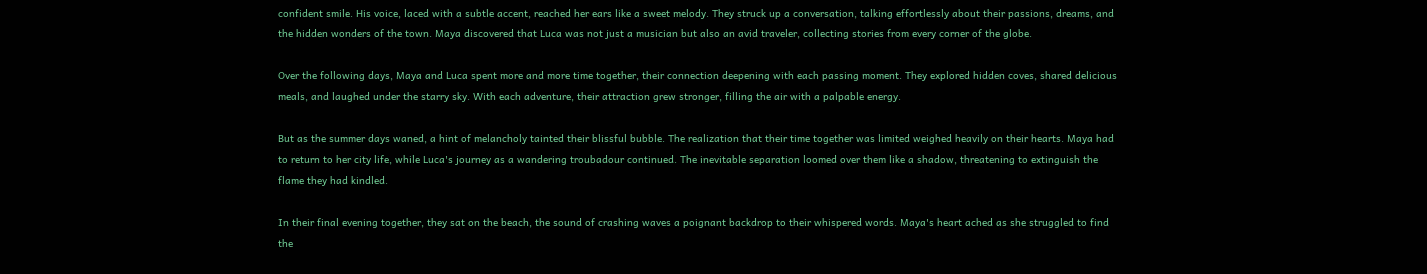confident smile. His voice, laced with a subtle accent, reached her ears like a sweet melody. They struck up a conversation, talking effortlessly about their passions, dreams, and the hidden wonders of the town. Maya discovered that Luca was not just a musician but also an avid traveler, collecting stories from every corner of the globe.

Over the following days, Maya and Luca spent more and more time together, their connection deepening with each passing moment. They explored hidden coves, shared delicious meals, and laughed under the starry sky. With each adventure, their attraction grew stronger, filling the air with a palpable energy.

But as the summer days waned, a hint of melancholy tainted their blissful bubble. The realization that their time together was limited weighed heavily on their hearts. Maya had to return to her city life, while Luca's journey as a wandering troubadour continued. The inevitable separation loomed over them like a shadow, threatening to extinguish the flame they had kindled.

In their final evening together, they sat on the beach, the sound of crashing waves a poignant backdrop to their whispered words. Maya's heart ached as she struggled to find the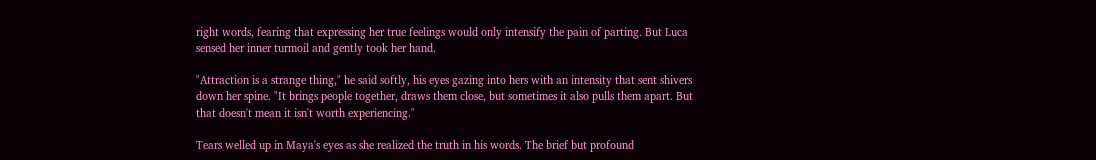right words, fearing that expressing her true feelings would only intensify the pain of parting. But Luca sensed her inner turmoil and gently took her hand.

"Attraction is a strange thing," he said softly, his eyes gazing into hers with an intensity that sent shivers down her spine. "It brings people together, draws them close, but sometimes it also pulls them apart. But that doesn't mean it isn't worth experiencing."

Tears welled up in Maya's eyes as she realized the truth in his words. The brief but profound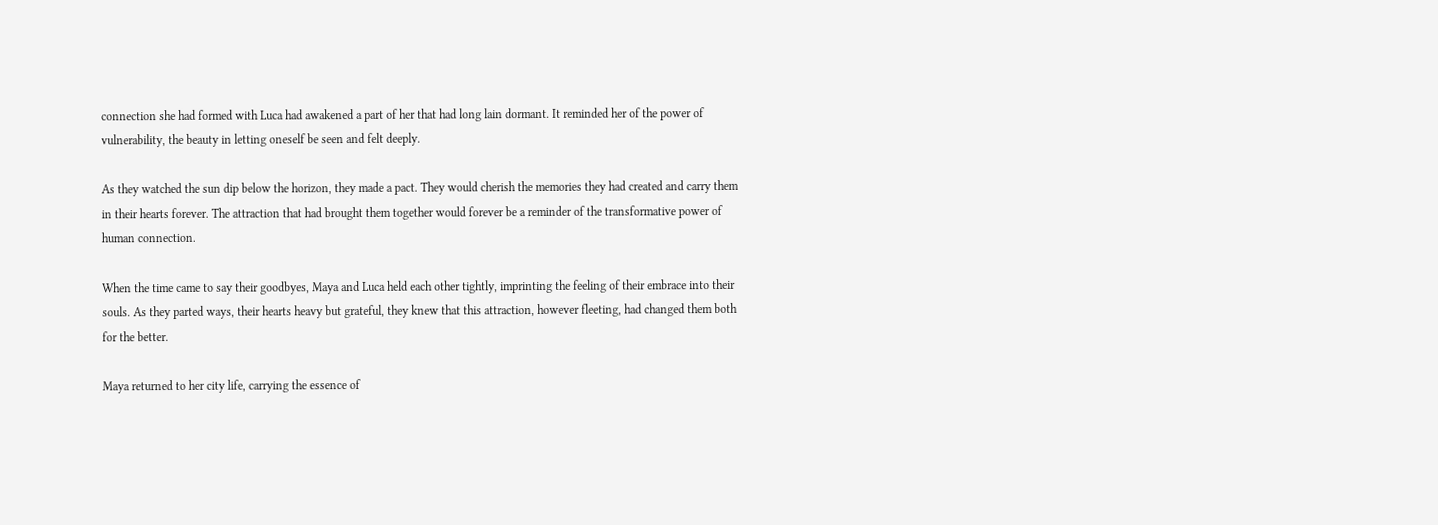connection she had formed with Luca had awakened a part of her that had long lain dormant. It reminded her of the power of vulnerability, the beauty in letting oneself be seen and felt deeply.

As they watched the sun dip below the horizon, they made a pact. They would cherish the memories they had created and carry them in their hearts forever. The attraction that had brought them together would forever be a reminder of the transformative power of human connection.

When the time came to say their goodbyes, Maya and Luca held each other tightly, imprinting the feeling of their embrace into their souls. As they parted ways, their hearts heavy but grateful, they knew that this attraction, however fleeting, had changed them both for the better.

Maya returned to her city life, carrying the essence of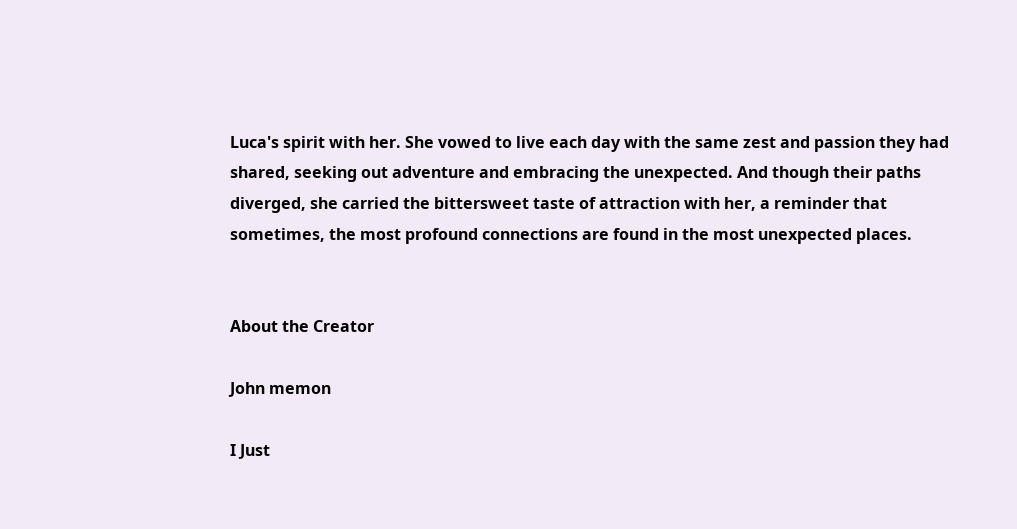Luca's spirit with her. She vowed to live each day with the same zest and passion they had shared, seeking out adventure and embracing the unexpected. And though their paths diverged, she carried the bittersweet taste of attraction with her, a reminder that sometimes, the most profound connections are found in the most unexpected places.


About the Creator

John memon

I Just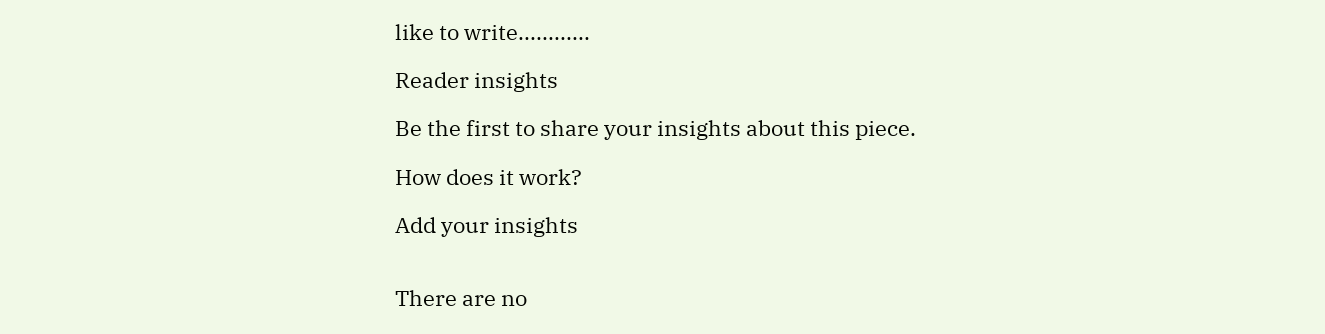like to write............

Reader insights

Be the first to share your insights about this piece.

How does it work?

Add your insights


There are no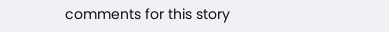comments for this story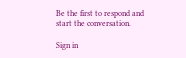Be the first to respond and start the conversation.

Sign in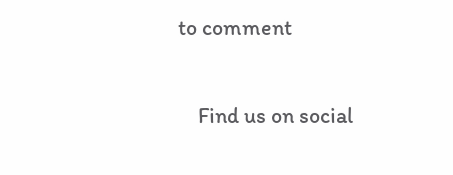to comment

    Find us on social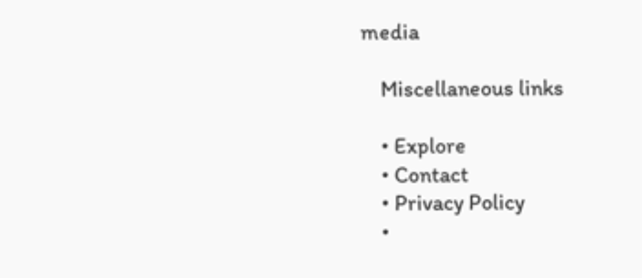media

    Miscellaneous links

    • Explore
    • Contact
    • Privacy Policy
    •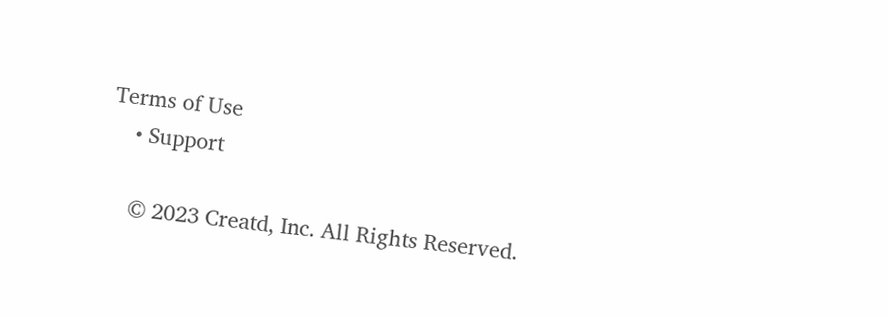Terms of Use
    • Support

    © 2023 Creatd, Inc. All Rights Reserved.